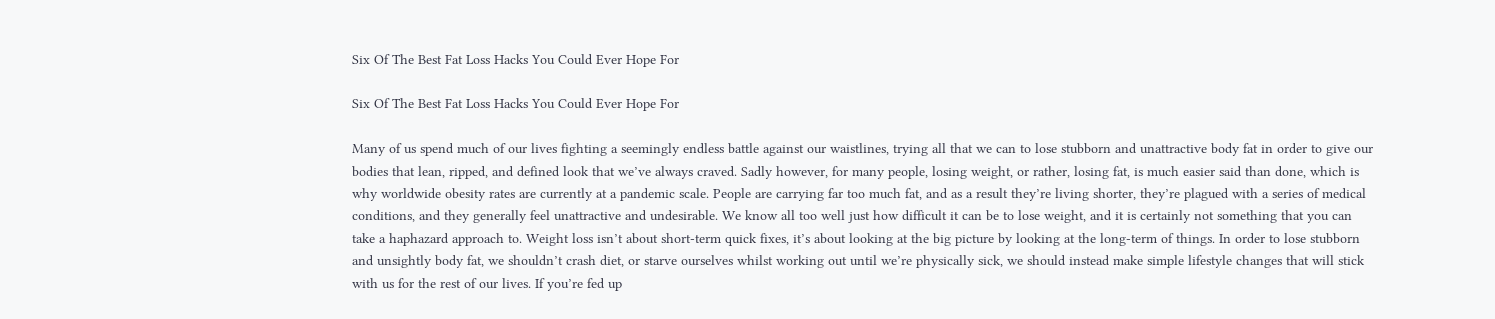Six Of The Best Fat Loss Hacks You Could Ever Hope For

Six Of The Best Fat Loss Hacks You Could Ever Hope For

Many of us spend much of our lives fighting a seemingly endless battle against our waistlines, trying all that we can to lose stubborn and unattractive body fat in order to give our bodies that lean, ripped, and defined look that we’ve always craved. Sadly however, for many people, losing weight, or rather, losing fat, is much easier said than done, which is why worldwide obesity rates are currently at a pandemic scale. People are carrying far too much fat, and as a result they’re living shorter, they’re plagued with a series of medical conditions, and they generally feel unattractive and undesirable. We know all too well just how difficult it can be to lose weight, and it is certainly not something that you can take a haphazard approach to. Weight loss isn’t about short-term quick fixes, it’s about looking at the big picture by looking at the long-term of things. In order to lose stubborn and unsightly body fat, we shouldn’t crash diet, or starve ourselves whilst working out until we’re physically sick, we should instead make simple lifestyle changes that will stick with us for the rest of our lives. If you’re fed up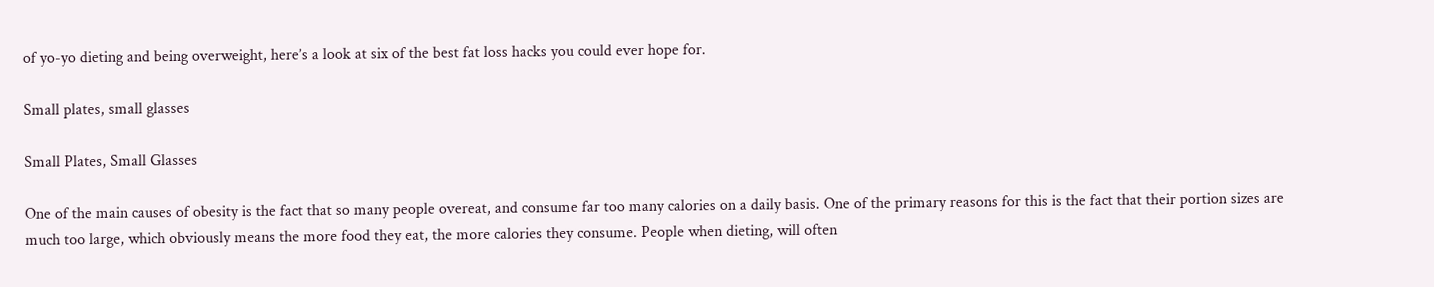of yo-yo dieting and being overweight, here’s a look at six of the best fat loss hacks you could ever hope for.

Small plates, small glasses

Small Plates, Small Glasses

One of the main causes of obesity is the fact that so many people overeat, and consume far too many calories on a daily basis. One of the primary reasons for this is the fact that their portion sizes are much too large, which obviously means the more food they eat, the more calories they consume. People when dieting, will often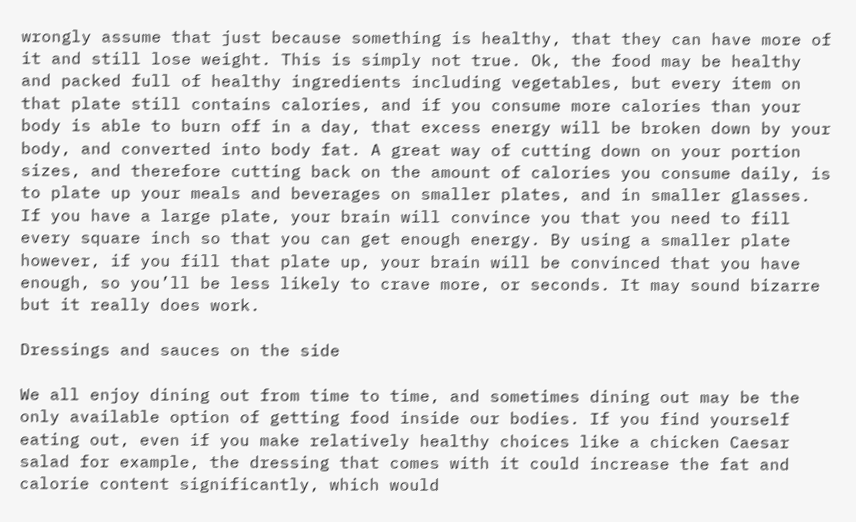wrongly assume that just because something is healthy, that they can have more of it and still lose weight. This is simply not true. Ok, the food may be healthy and packed full of healthy ingredients including vegetables, but every item on that plate still contains calories, and if you consume more calories than your body is able to burn off in a day, that excess energy will be broken down by your body, and converted into body fat. A great way of cutting down on your portion sizes, and therefore cutting back on the amount of calories you consume daily, is to plate up your meals and beverages on smaller plates, and in smaller glasses. If you have a large plate, your brain will convince you that you need to fill every square inch so that you can get enough energy. By using a smaller plate however, if you fill that plate up, your brain will be convinced that you have enough, so you’ll be less likely to crave more, or seconds. It may sound bizarre but it really does work.

Dressings and sauces on the side

We all enjoy dining out from time to time, and sometimes dining out may be the only available option of getting food inside our bodies. If you find yourself eating out, even if you make relatively healthy choices like a chicken Caesar salad for example, the dressing that comes with it could increase the fat and calorie content significantly, which would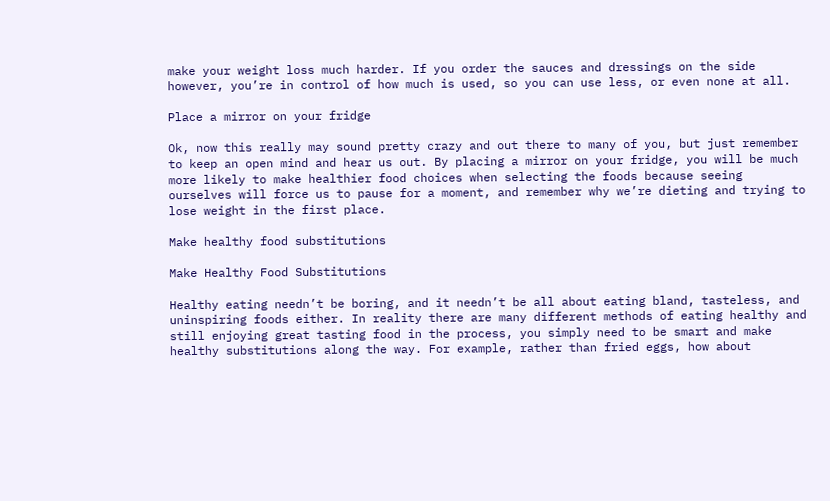make your weight loss much harder. If you order the sauces and dressings on the side however, you’re in control of how much is used, so you can use less, or even none at all.

Place a mirror on your fridge

Ok, now this really may sound pretty crazy and out there to many of you, but just remember to keep an open mind and hear us out. By placing a mirror on your fridge, you will be much more likely to make healthier food choices when selecting the foods because seeing ourselves will force us to pause for a moment, and remember why we’re dieting and trying to lose weight in the first place.

Make healthy food substitutions

Make Healthy Food Substitutions

Healthy eating needn’t be boring, and it needn’t be all about eating bland, tasteless, and uninspiring foods either. In reality there are many different methods of eating healthy and still enjoying great tasting food in the process, you simply need to be smart and make healthy substitutions along the way. For example, rather than fried eggs, how about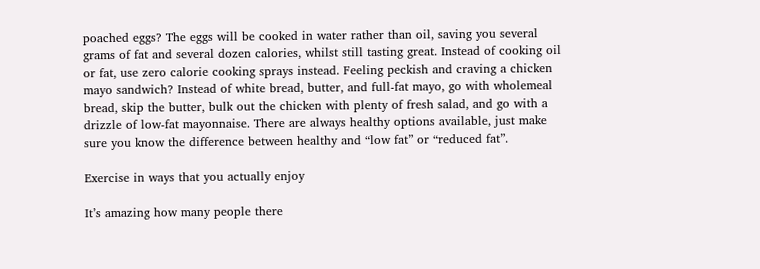poached eggs? The eggs will be cooked in water rather than oil, saving you several grams of fat and several dozen calories, whilst still tasting great. Instead of cooking oil or fat, use zero calorie cooking sprays instead. Feeling peckish and craving a chicken mayo sandwich? Instead of white bread, butter, and full-fat mayo, go with wholemeal bread, skip the butter, bulk out the chicken with plenty of fresh salad, and go with a drizzle of low-fat mayonnaise. There are always healthy options available, just make sure you know the difference between healthy and “low fat” or “reduced fat”.

Exercise in ways that you actually enjoy

It’s amazing how many people there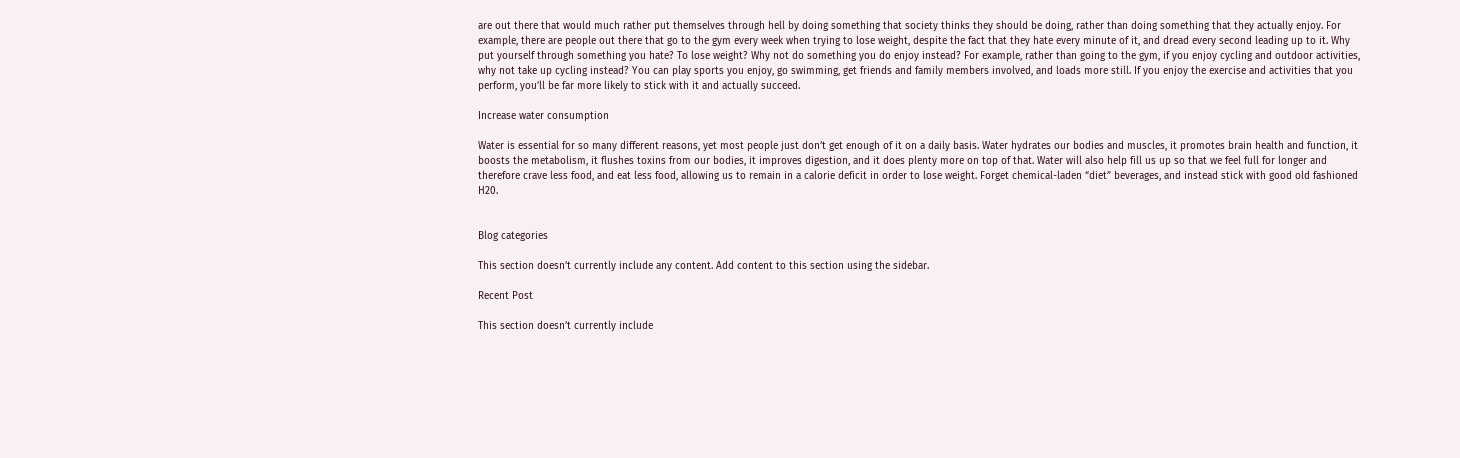are out there that would much rather put themselves through hell by doing something that society thinks they should be doing, rather than doing something that they actually enjoy. For example, there are people out there that go to the gym every week when trying to lose weight, despite the fact that they hate every minute of it, and dread every second leading up to it. Why put yourself through something you hate? To lose weight? Why not do something you do enjoy instead? For example, rather than going to the gym, if you enjoy cycling and outdoor activities, why not take up cycling instead? You can play sports you enjoy, go swimming, get friends and family members involved, and loads more still. If you enjoy the exercise and activities that you perform, you’ll be far more likely to stick with it and actually succeed.

Increase water consumption

Water is essential for so many different reasons, yet most people just don’t get enough of it on a daily basis. Water hydrates our bodies and muscles, it promotes brain health and function, it boosts the metabolism, it flushes toxins from our bodies, it improves digestion, and it does plenty more on top of that. Water will also help fill us up so that we feel full for longer and therefore crave less food, and eat less food, allowing us to remain in a calorie deficit in order to lose weight. Forget chemical-laden “diet” beverages, and instead stick with good old fashioned H20.


Blog categories

This section doesn’t currently include any content. Add content to this section using the sidebar.

Recent Post

This section doesn’t currently include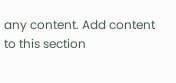any content. Add content to this section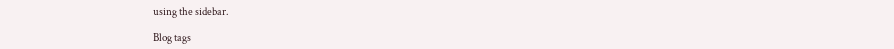using the sidebar.

Blog tags